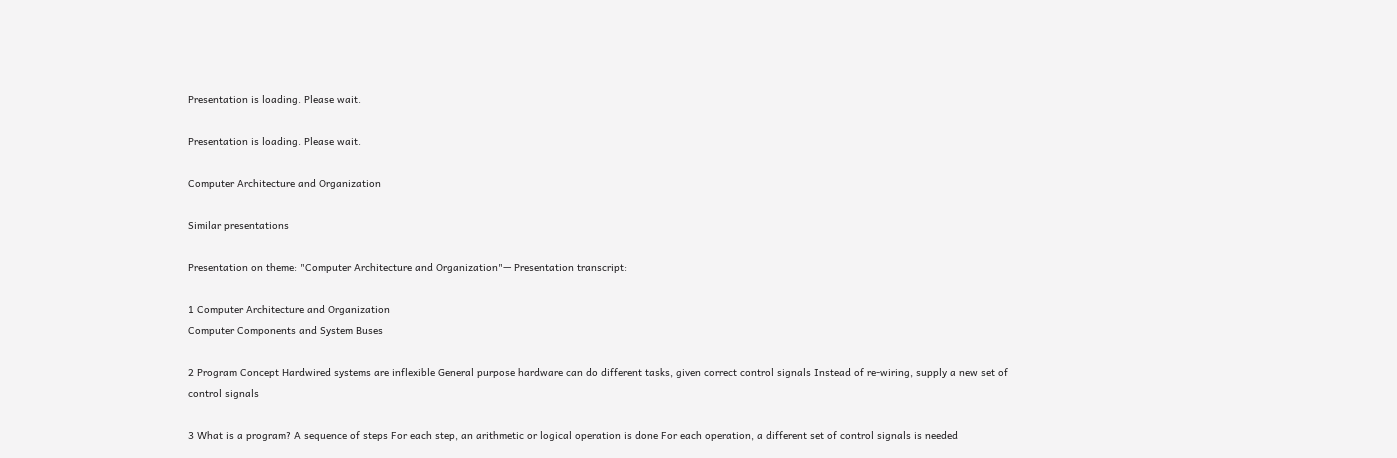Presentation is loading. Please wait.

Presentation is loading. Please wait.

Computer Architecture and Organization

Similar presentations

Presentation on theme: "Computer Architecture and Organization"— Presentation transcript:

1 Computer Architecture and Organization
Computer Components and System Buses

2 Program Concept Hardwired systems are inflexible General purpose hardware can do different tasks, given correct control signals Instead of re-wiring, supply a new set of control signals

3 What is a program? A sequence of steps For each step, an arithmetic or logical operation is done For each operation, a different set of control signals is needed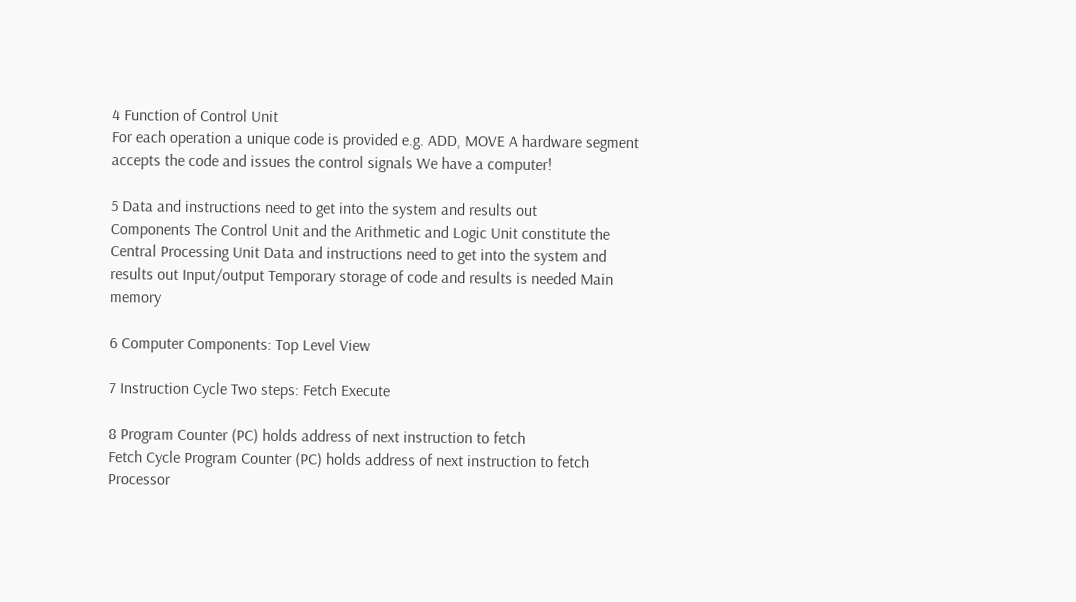4 Function of Control Unit
For each operation a unique code is provided e.g. ADD, MOVE A hardware segment accepts the code and issues the control signals We have a computer!

5 Data and instructions need to get into the system and results out
Components The Control Unit and the Arithmetic and Logic Unit constitute the Central Processing Unit Data and instructions need to get into the system and results out Input/output Temporary storage of code and results is needed Main memory

6 Computer Components: Top Level View

7 Instruction Cycle Two steps: Fetch Execute

8 Program Counter (PC) holds address of next instruction to fetch
Fetch Cycle Program Counter (PC) holds address of next instruction to fetch Processor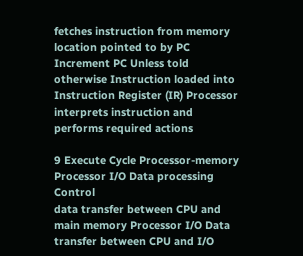fetches instruction from memory location pointed to by PC Increment PC Unless told otherwise Instruction loaded into Instruction Register (IR) Processor interprets instruction and performs required actions

9 Execute Cycle Processor-memory Processor I/O Data processing Control
data transfer between CPU and main memory Processor I/O Data transfer between CPU and I/O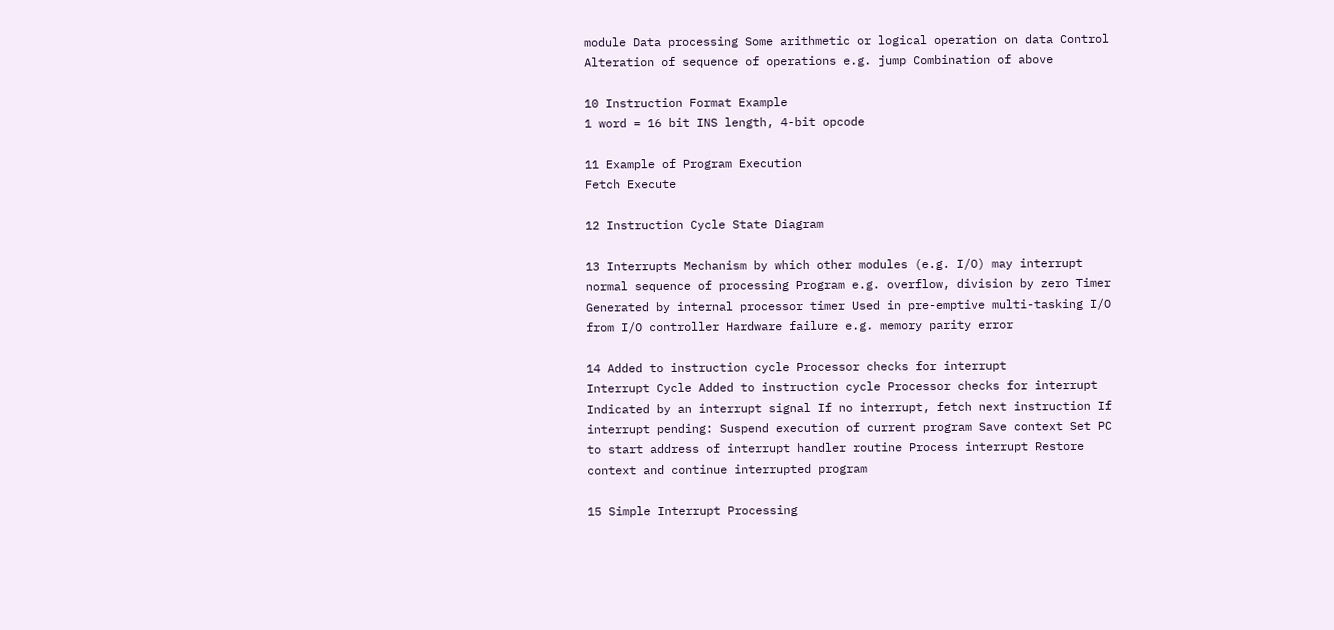module Data processing Some arithmetic or logical operation on data Control Alteration of sequence of operations e.g. jump Combination of above

10 Instruction Format Example
1 word = 16 bit INS length, 4-bit opcode

11 Example of Program Execution
Fetch Execute

12 Instruction Cycle State Diagram

13 Interrupts Mechanism by which other modules (e.g. I/O) may interrupt normal sequence of processing Program e.g. overflow, division by zero Timer Generated by internal processor timer Used in pre-emptive multi-tasking I/O from I/O controller Hardware failure e.g. memory parity error

14 Added to instruction cycle Processor checks for interrupt
Interrupt Cycle Added to instruction cycle Processor checks for interrupt Indicated by an interrupt signal If no interrupt, fetch next instruction If interrupt pending: Suspend execution of current program Save context Set PC to start address of interrupt handler routine Process interrupt Restore context and continue interrupted program

15 Simple Interrupt Processing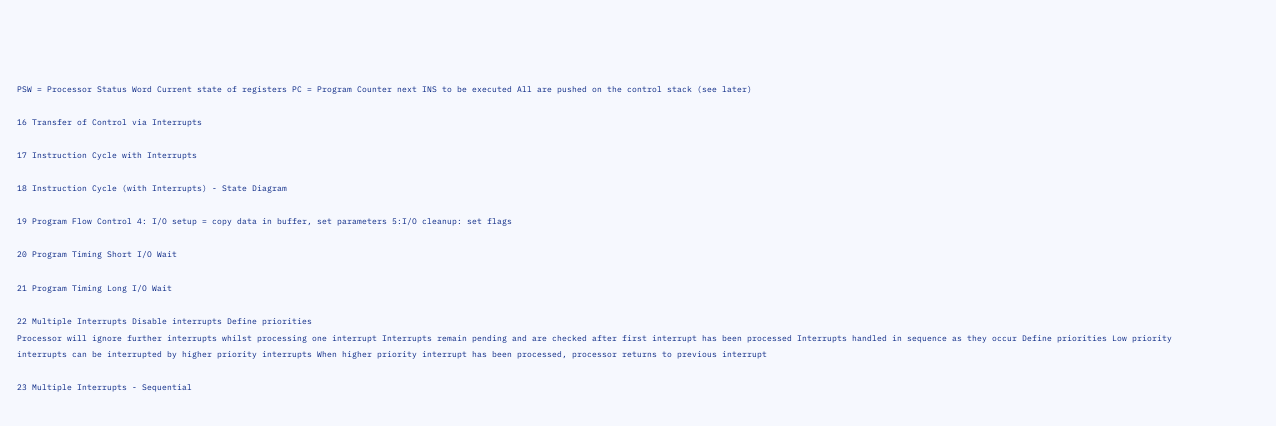PSW = Processor Status Word Current state of registers PC = Program Counter next INS to be executed All are pushed on the control stack (see later)

16 Transfer of Control via Interrupts

17 Instruction Cycle with Interrupts

18 Instruction Cycle (with Interrupts) - State Diagram

19 Program Flow Control 4: I/O setup = copy data in buffer, set parameters 5:I/O cleanup: set flags

20 Program Timing Short I/O Wait

21 Program Timing Long I/O Wait

22 Multiple Interrupts Disable interrupts Define priorities
Processor will ignore further interrupts whilst processing one interrupt Interrupts remain pending and are checked after first interrupt has been processed Interrupts handled in sequence as they occur Define priorities Low priority interrupts can be interrupted by higher priority interrupts When higher priority interrupt has been processed, processor returns to previous interrupt

23 Multiple Interrupts - Sequential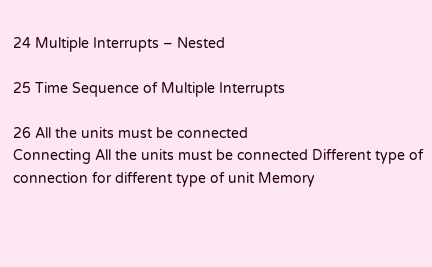24 Multiple Interrupts – Nested

25 Time Sequence of Multiple Interrupts

26 All the units must be connected
Connecting All the units must be connected Different type of connection for different type of unit Memory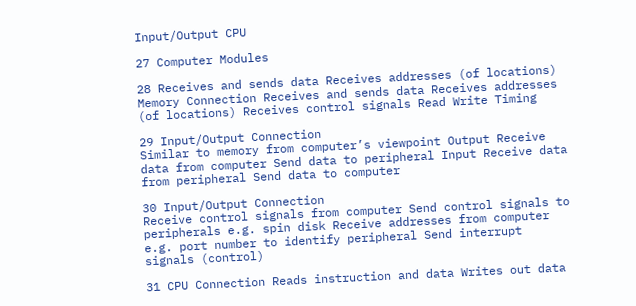Input/Output CPU

27 Computer Modules

28 Receives and sends data Receives addresses (of locations)
Memory Connection Receives and sends data Receives addresses (of locations) Receives control signals Read Write Timing

29 Input/Output Connection
Similar to memory from computer’s viewpoint Output Receive data from computer Send data to peripheral Input Receive data from peripheral Send data to computer

30 Input/Output Connection
Receive control signals from computer Send control signals to peripherals e.g. spin disk Receive addresses from computer e.g. port number to identify peripheral Send interrupt signals (control)

31 CPU Connection Reads instruction and data Writes out data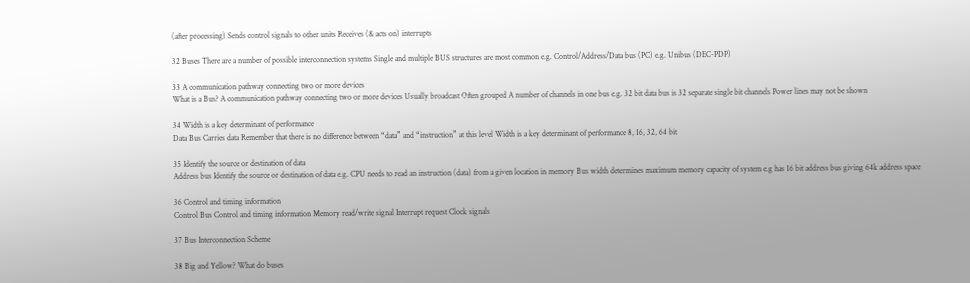(after processing) Sends control signals to other units Receives (& acts on) interrupts

32 Buses There are a number of possible interconnection systems Single and multiple BUS structures are most common e.g. Control/Address/Data bus (PC) e.g. Unibus (DEC-PDP)

33 A communication pathway connecting two or more devices
What is a Bus? A communication pathway connecting two or more devices Usually broadcast Often grouped A number of channels in one bus e.g. 32 bit data bus is 32 separate single bit channels Power lines may not be shown

34 Width is a key determinant of performance
Data Bus Carries data Remember that there is no difference between “data” and “instruction” at this level Width is a key determinant of performance 8, 16, 32, 64 bit

35 Identify the source or destination of data
Address bus Identify the source or destination of data e.g. CPU needs to read an instruction (data) from a given location in memory Bus width determines maximum memory capacity of system e.g has 16 bit address bus giving 64k address space

36 Control and timing information
Control Bus Control and timing information Memory read/write signal Interrupt request Clock signals

37 Bus Interconnection Scheme

38 Big and Yellow? What do buses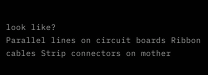look like?
Parallel lines on circuit boards Ribbon cables Strip connectors on mother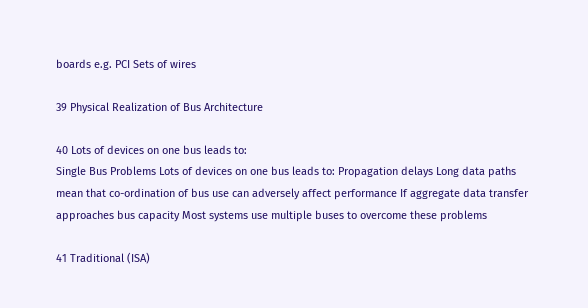boards e.g. PCI Sets of wires

39 Physical Realization of Bus Architecture

40 Lots of devices on one bus leads to:
Single Bus Problems Lots of devices on one bus leads to: Propagation delays Long data paths mean that co-ordination of bus use can adversely affect performance If aggregate data transfer approaches bus capacity Most systems use multiple buses to overcome these problems

41 Traditional (ISA)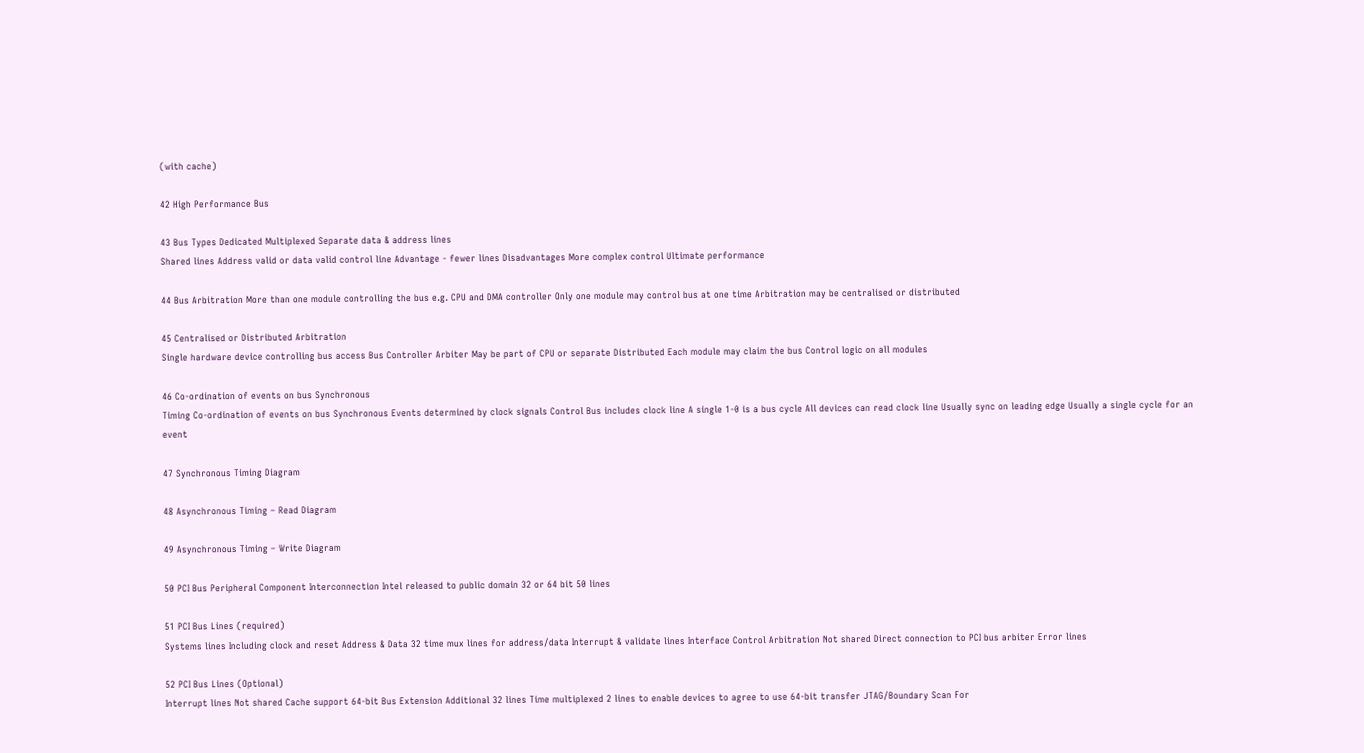(with cache)

42 High Performance Bus

43 Bus Types Dedicated Multiplexed Separate data & address lines
Shared lines Address valid or data valid control line Advantage - fewer lines Disadvantages More complex control Ultimate performance

44 Bus Arbitration More than one module controlling the bus e.g. CPU and DMA controller Only one module may control bus at one time Arbitration may be centralised or distributed

45 Centralised or Distributed Arbitration
Single hardware device controlling bus access Bus Controller Arbiter May be part of CPU or separate Distributed Each module may claim the bus Control logic on all modules

46 Co-ordination of events on bus Synchronous
Timing Co-ordination of events on bus Synchronous Events determined by clock signals Control Bus includes clock line A single 1-0 is a bus cycle All devices can read clock line Usually sync on leading edge Usually a single cycle for an event

47 Synchronous Timing Diagram

48 Asynchronous Timing – Read Diagram

49 Asynchronous Timing – Write Diagram

50 PCI Bus Peripheral Component Interconnection Intel released to public domain 32 or 64 bit 50 lines

51 PCI Bus Lines (required)
Systems lines Including clock and reset Address & Data 32 time mux lines for address/data Interrupt & validate lines Interface Control Arbitration Not shared Direct connection to PCI bus arbiter Error lines

52 PCI Bus Lines (Optional)
Interrupt lines Not shared Cache support 64-bit Bus Extension Additional 32 lines Time multiplexed 2 lines to enable devices to agree to use 64-bit transfer JTAG/Boundary Scan For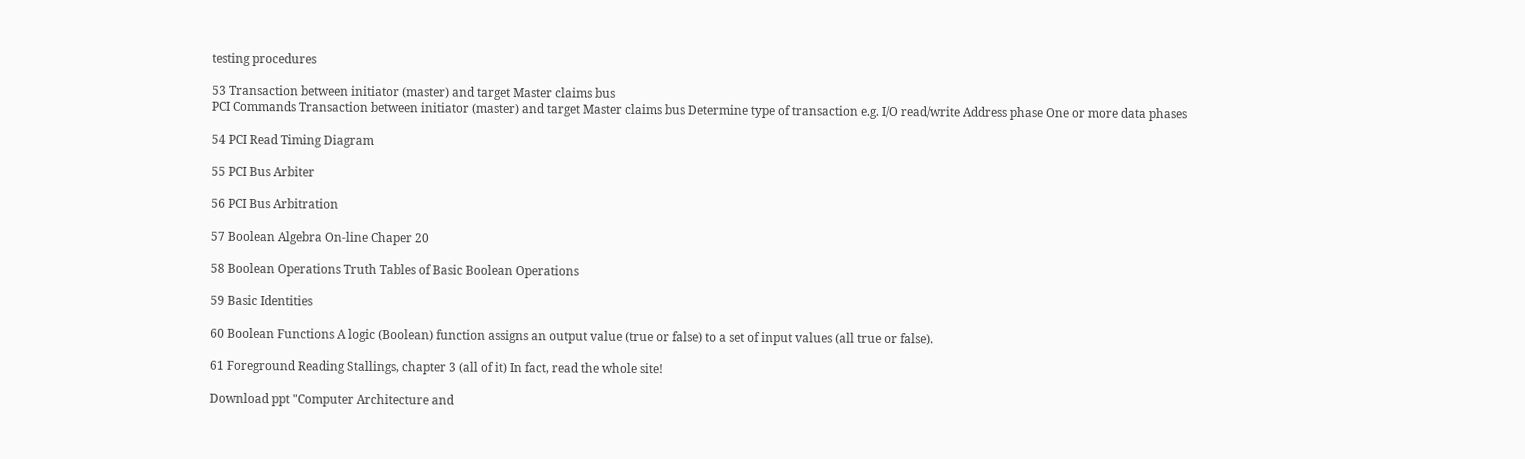testing procedures

53 Transaction between initiator (master) and target Master claims bus
PCI Commands Transaction between initiator (master) and target Master claims bus Determine type of transaction e.g. I/O read/write Address phase One or more data phases

54 PCI Read Timing Diagram

55 PCI Bus Arbiter

56 PCI Bus Arbitration

57 Boolean Algebra On-line Chaper 20

58 Boolean Operations Truth Tables of Basic Boolean Operations

59 Basic Identities

60 Boolean Functions A logic (Boolean) function assigns an output value (true or false) to a set of input values (all true or false).

61 Foreground Reading Stallings, chapter 3 (all of it) In fact, read the whole site!

Download ppt "Computer Architecture and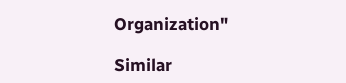Organization"

Similar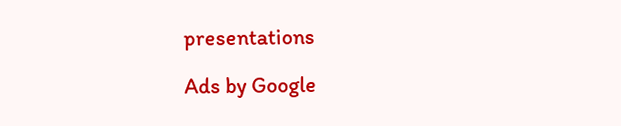presentations

Ads by Google